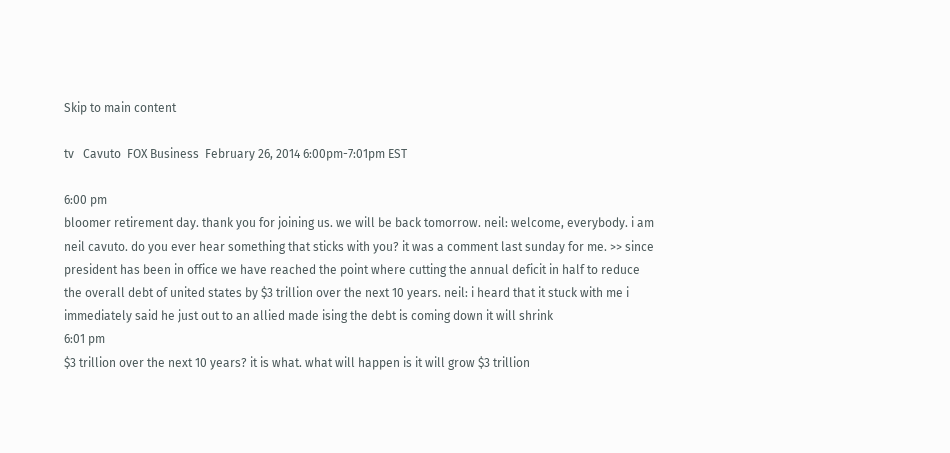Skip to main content

tv   Cavuto  FOX Business  February 26, 2014 6:00pm-7:01pm EST

6:00 pm
bloomer retirement day. thank you for joining us. we will be back tomorrow. neil: welcome, everybody. i am neil cavuto. do you ever hear something that sticks with you? it was a comment last sunday for me. >> since president has been in office we have reached the point where cutting the annual deficit in half to reduce the overall debt of united states by $3 trillion over the next 10 years. neil: i heard that it stuck with me i immediately said he just out to an allied made ising the debt is coming down it will shrink
6:01 pm
$3 trillion over the next 10 years? it is what. what will happen is it will grow $3 trillion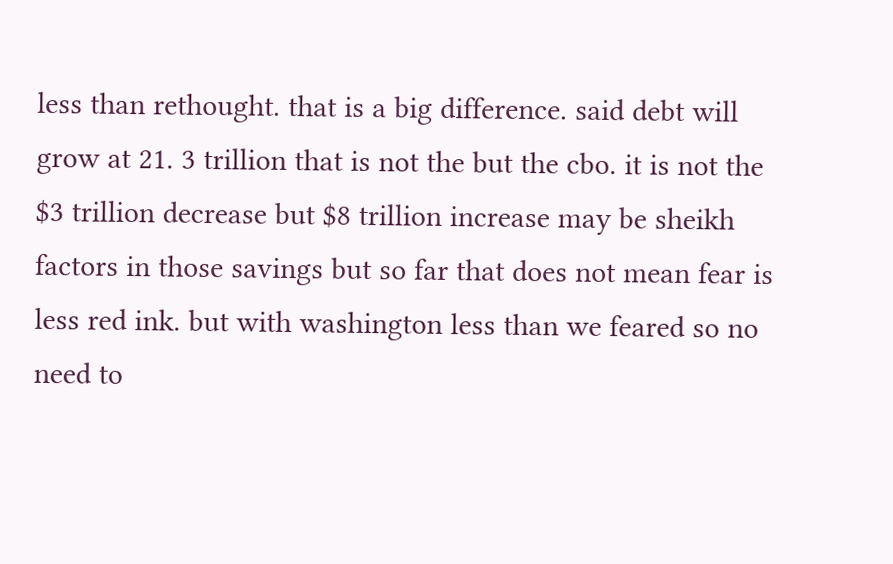less than rethought. that is a big difference. said debt will grow at 21. 3 trillion that is not the but the cbo. it is not the $3 trillion decrease but $8 trillion increase may be sheikh factors in those savings but so far that does not mean fear is less red ink. but with washington less than we feared so no need to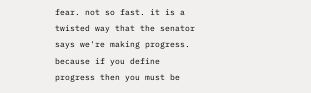fear. not so fast. it is a twisted way that the senator says we're making progress. because if you define progress then you must be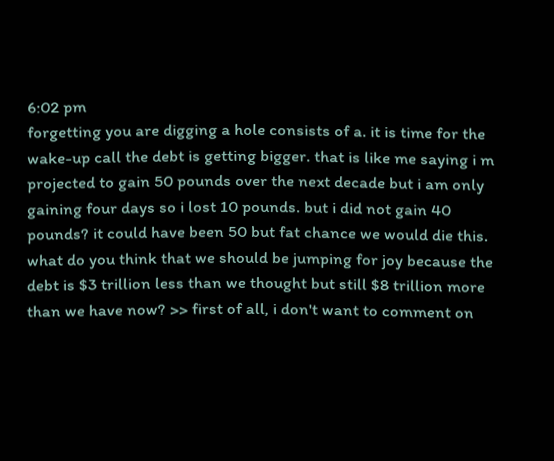6:02 pm
forgetting you are digging a hole consists of a. it is time for the wake-up call the debt is getting bigger. that is like me saying i m projected to gain 50 pounds over the next decade but i am only gaining four days so i lost 10 pounds. but i did not gain 40 pounds? it could have been 50 but fat chance we would die this. what do you think that we should be jumping for joy because the debt is $3 trillion less than we thought but still $8 trillion more than we have now? >> first of all, i don't want to comment on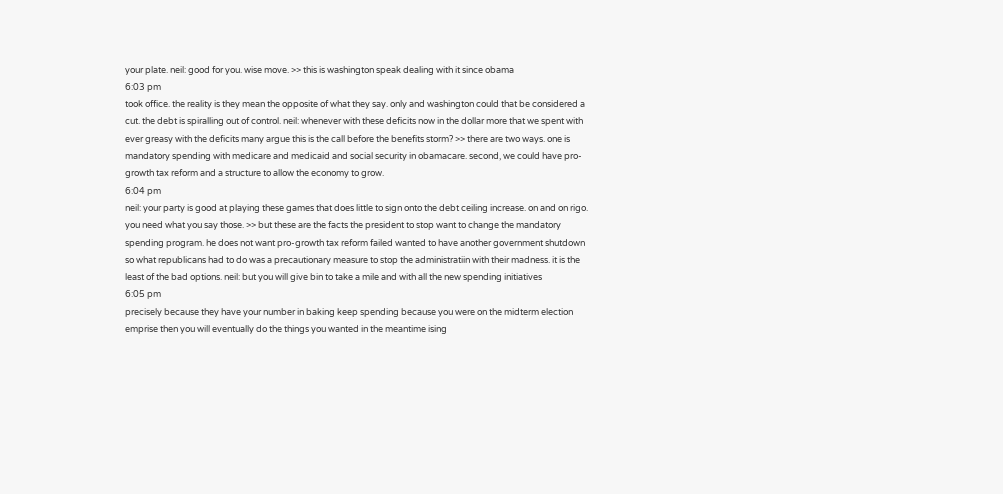your plate. neil: good for you. wise move. >> this is washington speak dealing with it since obama
6:03 pm
took office. the reality is they mean the opposite of what they say. only and washington could that be considered a cut. the debt is spiralling out of control. neil: whenever with these deficits now in the dollar more that we spent with ever greasy with the deficits many argue this is the call before the benefits storm? >> there are two ways. one is mandatory spending with medicare and medicaid and social security in obamacare. second, we could have pro-growth tax reform and a structure to allow the economy to grow.
6:04 pm
neil: your party is good at playing these games that does little to sign onto the debt ceiling increase. on and on rigo. you need what you say those. >> but these are the facts the president to stop want to change the mandatory spending program. he does not want pro-growth tax reform failed wanted to have another government shutdown so what republicans had to do was a precautionary measure to stop the administratiin with their madness. it is the least of the bad options. neil: but you will give bin to take a mile and with all the new spending initiatives
6:05 pm
precisely because they have your number in baking keep spending because you were on the midterm election emprise then you will eventually do the things you wanted in the meantime ising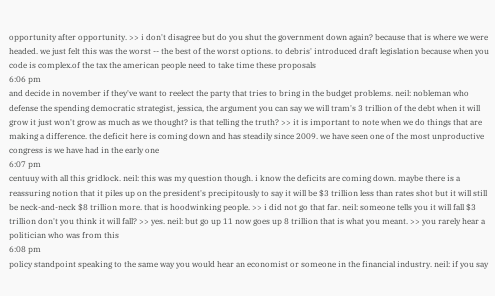opportunity after opportunity. >> i don't disagree but do you shut the government down again? because that is where we were headed. we just felt this was the worst -- the best of the worst options. to debris' introduced draft legislation because when you code is complex.of the tax the american people need to take time these proposals
6:06 pm
and decide in november if they've want to reelect the party that tries to bring in the budget problems. neil: nobleman who defense the spending democratic strategist, jessica, the argument you can say we will tram's 3 trillion of the debt when it will grow it just won't grow as much as we thought? is that telling the truth? >> it is important to note when we do things that are making a difference. the deficit here is coming down and has steadily since 2009. we have seen one of the most unproductive congress is we have had in the early one
6:07 pm
centuuy with all this gridlock. neil: this was my question though. i know the deficits are coming down. maybe there is a reassuring notion that it piles up on the president's precipitously to say it will be $3 trillion less than rates shot but it will still be neck-and-neck $8 trillion more. that is hoodwinking people. >> i did not go that far. neil: someone tells you it will fall $3 trillion don't you think it will fall? >> yes. neil: but go up 11 now goes up 8 trillion that is what you meant. >> you rarely hear a politician who was from this
6:08 pm
policy standpoint speaking to the same way you would hear an economist or someone in the financial industry. neil: if you say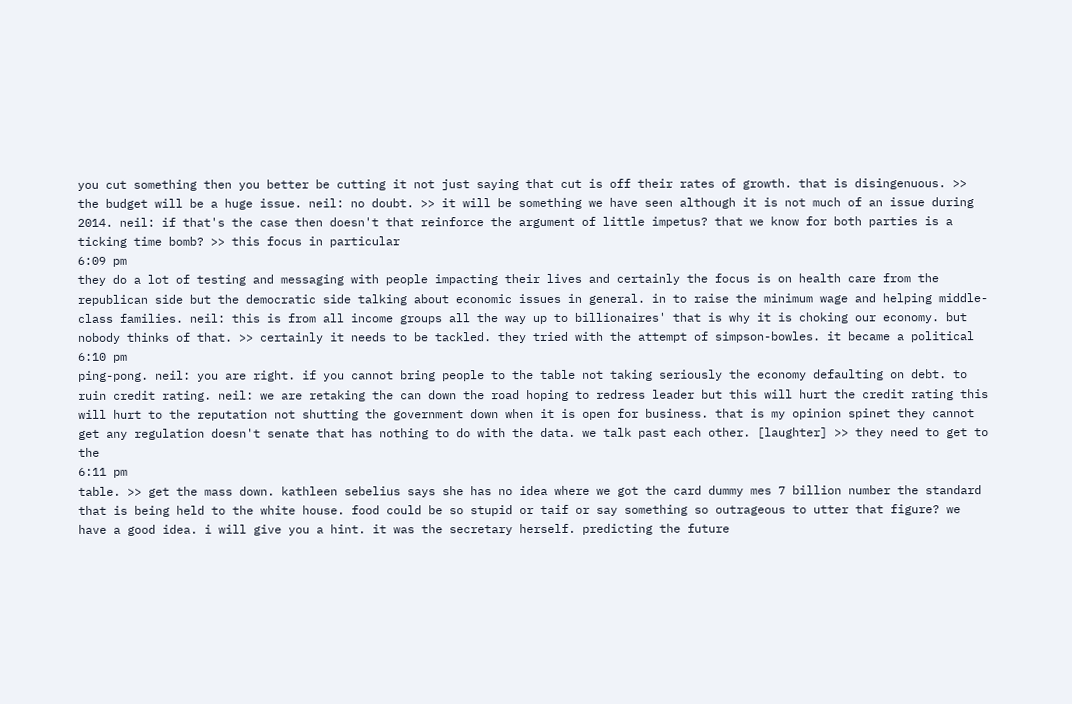you cut something then you better be cutting it not just saying that cut is off their rates of growth. that is disingenuous. >> the budget will be a huge issue. neil: no doubt. >> it will be something we have seen although it is not much of an issue during 2014. neil: if that's the case then doesn't that reinforce the argument of little impetus? that we know for both parties is a ticking time bomb? >> this focus in particular
6:09 pm
they do a lot of testing and messaging with people impacting their lives and certainly the focus is on health care from the republican side but the democratic side talking about economic issues in general. in to raise the minimum wage and helping middle-class families. neil: this is from all income groups all the way up to billionaires' that is why it is choking our economy. but nobody thinks of that. >> certainly it needs to be tackled. they tried with the attempt of simpson-bowles. it became a political
6:10 pm
ping-pong. neil: you are right. if you cannot bring people to the table not taking seriously the economy defaulting on debt. to ruin credit rating. neil: we are retaking the can down the road hoping to redress leader but this will hurt the credit rating this will hurt to the reputation not shutting the government down when it is open for business. that is my opinion spinet they cannot get any regulation doesn't senate that has nothing to do with the data. we talk past each other. [laughter] >> they need to get to the
6:11 pm
table. >> get the mass down. kathleen sebelius says she has no idea where we got the card dummy mes 7 billion number the standard that is being held to the white house. food could be so stupid or taif or say something so outrageous to utter that figure? we have a good idea. i will give you a hint. it was the secretary herself. predicting the future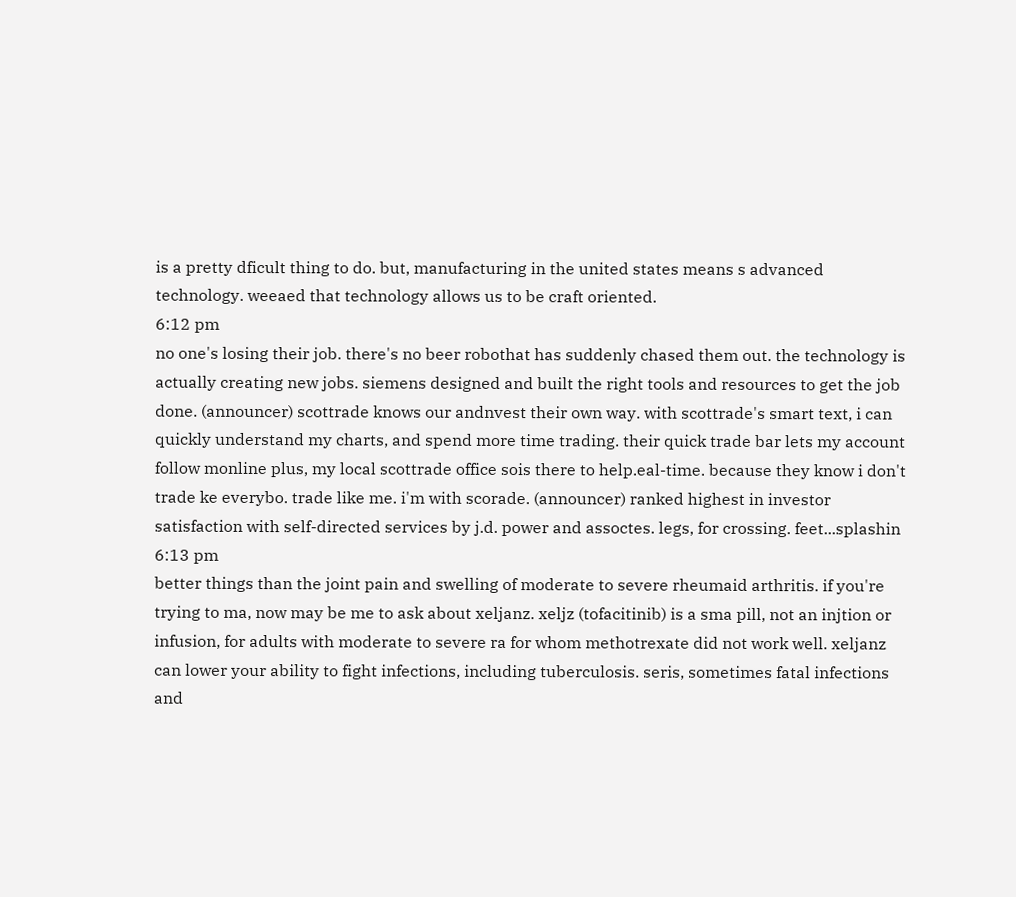is a pretty dficult thing to do. but, manufacturing in the united states means s advanced technology. weeaed that technology allows us to be craft oriented.
6:12 pm
no one's losing their job. there's no beer robothat has suddenly chased them out. the technology is actually creating new jobs. siemens designed and built the right tools and resources to get the job done. (announcer) scottrade knows our andnvest their own way. with scottrade's smart text, i can quickly understand my charts, and spend more time trading. their quick trade bar lets my account follow monline plus, my local scottrade office sois there to help.eal-time. because they know i don't trade ke everybo. trade like me. i'm with scorade. (announcer) ranked highest in investor satisfaction with self-directed services by j.d. power and assoctes. legs, for crossing. feet...splashin
6:13 pm
better things than the joint pain and swelling of moderate to severe rheumaid arthritis. if you're trying to ma, now may be me to ask about xeljanz. xeljz (tofacitinib) is a sma pill, not an injtion or infusion, for adults with moderate to severe ra for whom methotrexate did not work well. xeljanz can lower your ability to fight infections, including tuberculosis. seris, sometimes fatal infections and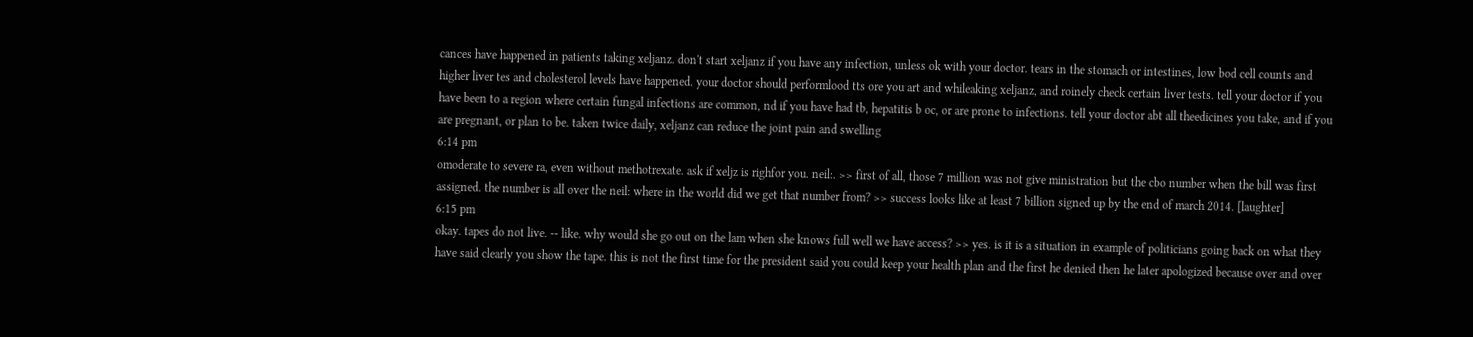cances have happened in patients taking xeljanz. don't start xeljanz if you have any infection, unless ok with your doctor. tears in the stomach or intestines, low bod cell counts and higher liver tes and cholesterol levels have happened. your doctor should performlood tts ore you art and whileaking xeljanz, and roinely check certain liver tests. tell your doctor if you have been to a region where certain fungal infections are common, nd if you have had tb, hepatitis b oc, or are prone to infections. tell your doctor abt all theedicines you take, and if you are pregnant, or plan to be. taken twice daily, xeljanz can reduce the joint pain and swelling
6:14 pm
omoderate to severe ra, even without methotrexate. ask if xeljz is righfor you. neil:. >> first of all, those 7 million was not give ministration but the cbo number when the bill was first assigned. the number is all over the neil: where in the world did we get that number from? >> success looks like at least 7 billion signed up by the end of march 2014. [laughter]
6:15 pm
okay. tapes do not live. -- like. why would she go out on the lam when she knows full well we have access? >> yes. is it is a situation in example of politicians going back on what they have said clearly you show the tape. this is not the first time for the president said you could keep your health plan and the first he denied then he later apologized because over and over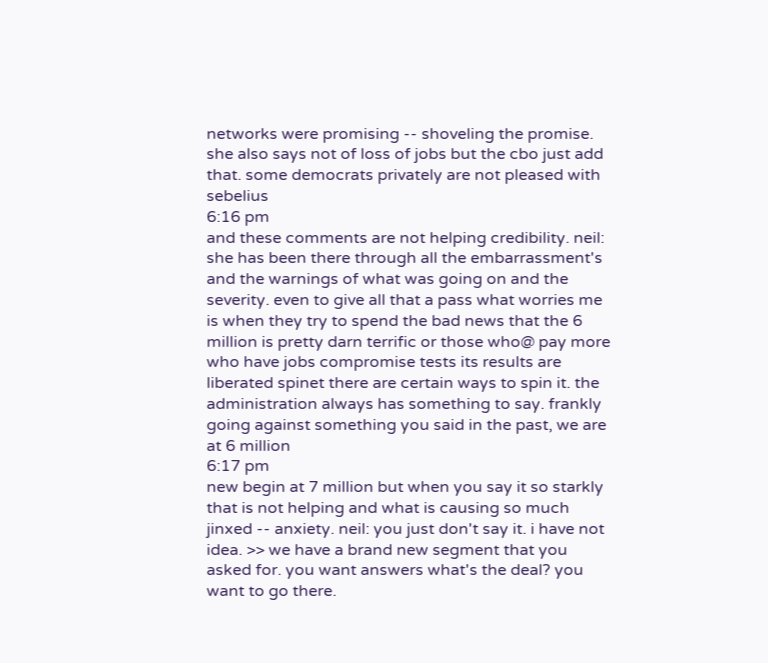networks were promising -- shoveling the promise. she also says not of loss of jobs but the cbo just add that. some democrats privately are not pleased with sebelius
6:16 pm
and these comments are not helping credibility. neil: she has been there through all the embarrassment's and the warnings of what was going on and the severity. even to give all that a pass what worries me is when they try to spend the bad news that the 6 million is pretty darn terrific or those who@ pay more who have jobs compromise tests its results are liberated spinet there are certain ways to spin it. the administration always has something to say. frankly going against something you said in the past, we are at 6 million
6:17 pm
new begin at 7 million but when you say it so starkly that is not helping and what is causing so much jinxed -- anxiety. neil: you just don't say it. i have not idea. >> we have a brand new segment that you asked for. you want answers what's the deal? you want to go there.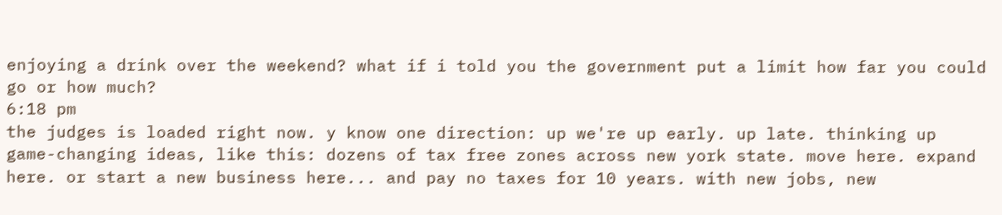enjoying a drink over the weekend? what if i told you the government put a limit how far you could go or how much?
6:18 pm
the judges is loaded right now. y know one direction: up we're up early. up late. thinking up game-changing ideas, like this: dozens of tax free zones across new york state. move here. expand here. or start a new business here... and pay no taxes for 10 years. with new jobs, new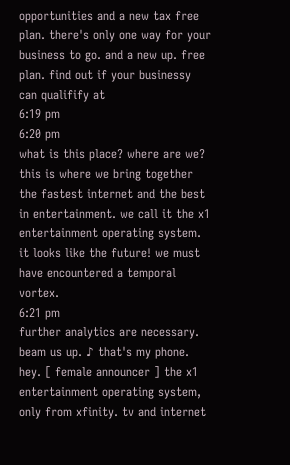opportunities and a new tax free plan. there's only one way for your business to go. and a new up. free plan. find out if your businessy can qualifify at
6:19 pm
6:20 pm
what is this place? where are we? this is where we bring together the fastest internet and the best in entertainment. we call it the x1 entertainment operating system. it looks like the future! we must have encountered a temporal vortex.
6:21 pm
further analytics are necessary. beam us up. ♪ that's my phone. hey. [ female announcer ] the x1 entertainment operating system, only from xfinity. tv and internet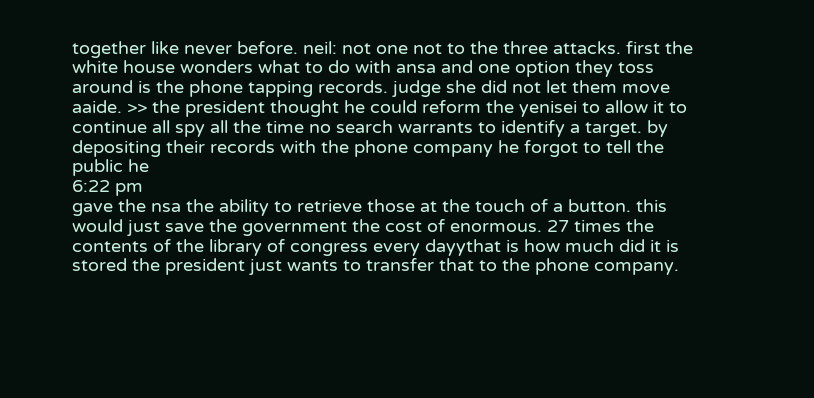together like never before. neil: not one not to the three attacks. first the white house wonders what to do with ansa and one option they toss around is the phone tapping records. judge she did not let them move aaide. >> the president thought he could reform the yenisei to allow it to continue all spy all the time no search warrants to identify a target. by depositing their records with the phone company he forgot to tell the public he
6:22 pm
gave the nsa the ability to retrieve those at the touch of a button. this would just save the government the cost of enormous. 27 times the contents of the library of congress every dayythat is how much did it is stored the president just wants to transfer that to the phone company.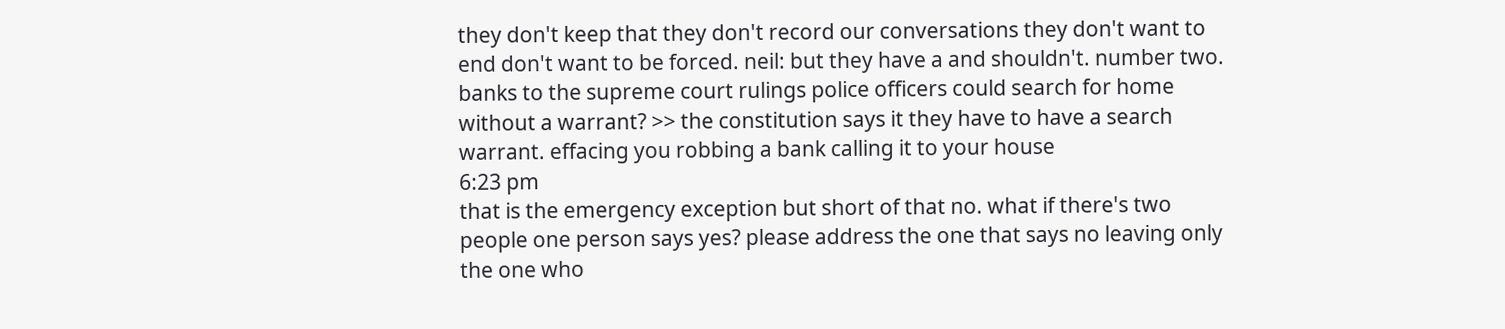they don't keep that they don't record our conversations they don't want to end don't want to be forced. neil: but they have a and shouldn't. number two. banks to the supreme court rulings police officers could search for home without a warrant? >> the constitution says it they have to have a search warrant. effacing you robbing a bank calling it to your house
6:23 pm
that is the emergency exception but short of that no. what if there's two people one person says yes? please address the one that says no leaving only the one who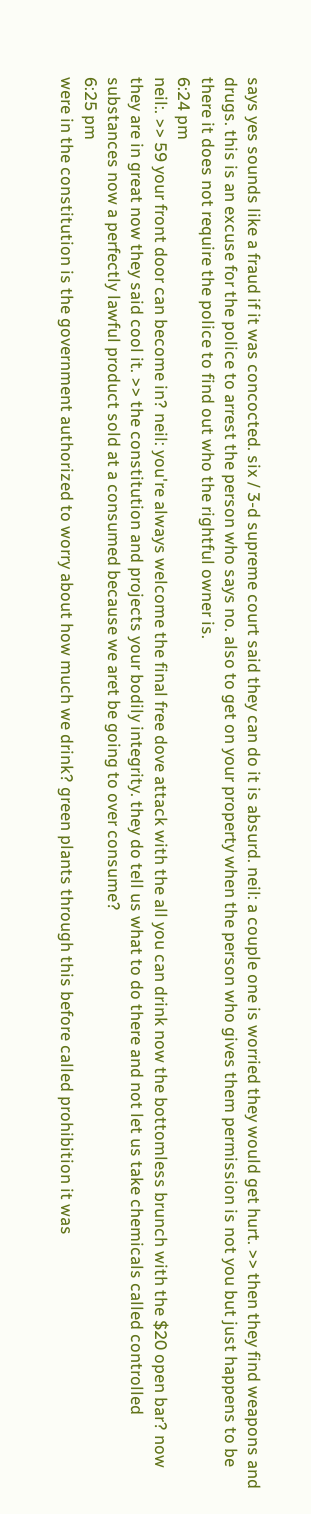says yes sounds like a fraud if it was concocted. six / 3-d supreme court said they can do it is absurd. neil: a couple one is worried they would get hurt. >> then they find weapons and drugs. this is an excuse for the police to arrest the person who says no. also to get on your property when the person who gives them permission is not you but just happens to be there it does not require the police to find out who the rightful owner is.
6:24 pm
neil:. >> 59 your front door can become in? neil: you're always welcome the final free dove attack with the all you can drink now the bottomless brunch with the $20 open bar? now they are in great now they said cool it. >> the constitution and projects your bodily integrity. they do tell us what to do there and not let us take chemicals called controlled substances now a perfectly lawful product sold at a consumed because we aret be going to over consume?
6:25 pm
were in the constitution is the government authorized to worry about how much we drink? green plants through this before called prohibition it was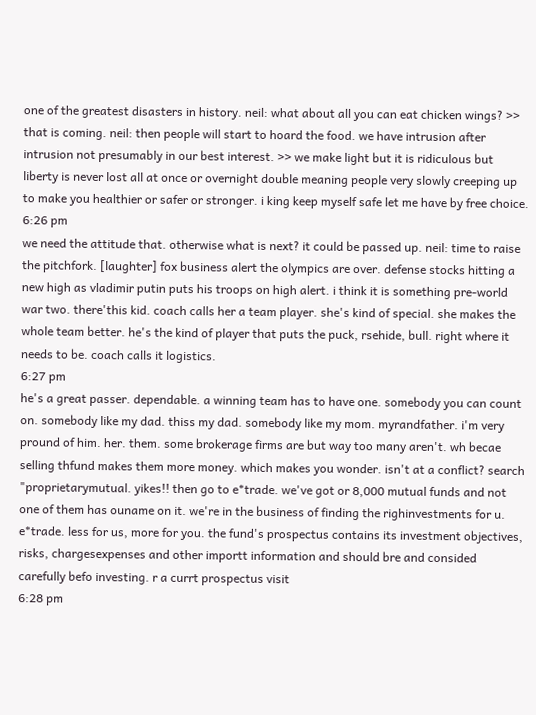one of the greatest disasters in history. neil: what about all you can eat chicken wings? >> that is coming. neil: then people will start to hoard the food. we have intrusion after intrusion not presumably in our best interest. >> we make light but it is ridiculous but liberty is never lost all at once or overnight double meaning people very slowly creeping up to make you healthier or safer or stronger. i king keep myself safe let me have by free choice.
6:26 pm
we need the attitude that. otherwise what is next? it could be passed up. neil: time to raise the pitchfork. [laughter] fox business alert the olympics are over. defense stocks hitting a new high as vladimir putin puts his troops on high alert. i think it is something pre-world war two. there'this kid. coach calls her a team player. she's kind of special. she makes the whole team better. he's the kind of player that puts the puck, rsehide, bull. right where it needs to be. coach calls it logistics.
6:27 pm
he's a great passer. dependable. a winning team has to have one. somebody you can count on. somebody like my dad. thiss my dad. somebody like my mom. myrandfather. i'm very pround of him. her. them. some brokerage firms are but way too many aren't. wh becae selling thfund makes them more money. which makes you wonder. isn't at a conflict? search "proprietarymutual. yikes!! then go to e*trade. we've got or 8,000 mutual funds and not one of them has ouname on it. we're in the business of finding the righinvestments for u. e*trade. less for us, more for you. the fund's prospectus contains its investment objectives, risks, chargesexpenses and other importt information and should bre and consided carefully befo investing. r a currt prospectus visit
6:28 pm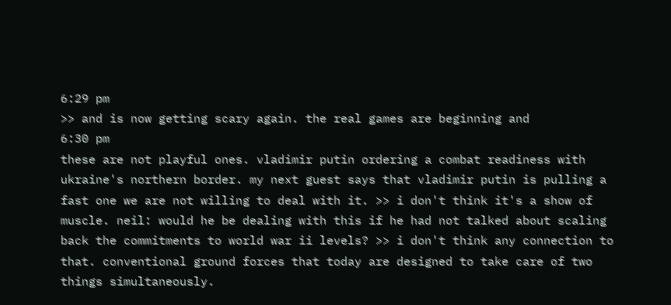6:29 pm
>> and is now getting scary again. the real games are beginning and
6:30 pm
these are not playful ones. vladimir putin ordering a combat readiness with ukraine's northern border. my next guest says that vladimir putin is pulling a fast one we are not willing to deal with it. >> i don't think it's a show of muscle. neil: would he be dealing with this if he had not talked about scaling back the commitments to world war ii levels? >> i don't think any connection to that. conventional ground forces that today are designed to take care of two things simultaneously.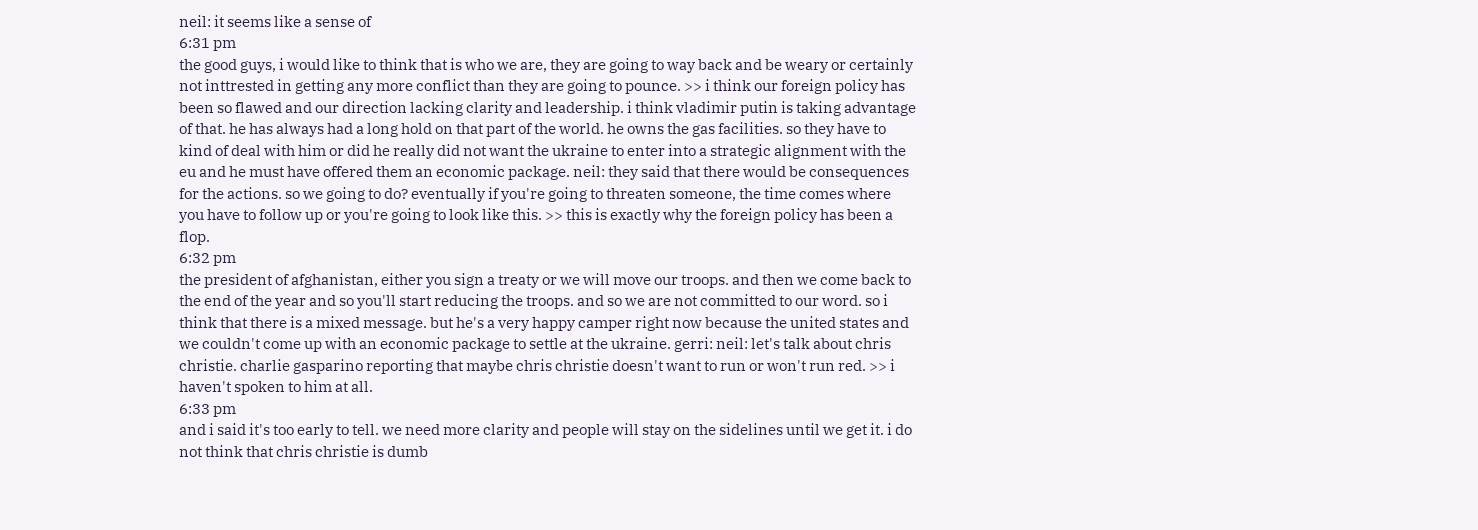neil: it seems like a sense of
6:31 pm
the good guys, i would like to think that is who we are, they are going to way back and be weary or certainly not inttrested in getting any more conflict than they are going to pounce. >> i think our foreign policy has been so flawed and our direction lacking clarity and leadership. i think vladimir putin is taking advantage of that. he has always had a long hold on that part of the world. he owns the gas facilities. so they have to kind of deal with him or did he really did not want the ukraine to enter into a strategic alignment with the eu and he must have offered them an economic package. neil: they said that there would be consequences for the actions. so we going to do? eventually if you're going to threaten someone, the time comes where you have to follow up or you're going to look like this. >> this is exactly why the foreign policy has been a flop.
6:32 pm
the president of afghanistan, either you sign a treaty or we will move our troops. and then we come back to the end of the year and so you'll start reducing the troops. and so we are not committed to our word. so i think that there is a mixed message. but he's a very happy camper right now because the united states and we couldn't come up with an economic package to settle at the ukraine. gerri: neil: let's talk about chris christie. charlie gasparino reporting that maybe chris christie doesn't want to run or won't run red. >> i haven't spoken to him at all.
6:33 pm
and i said it's too early to tell. we need more clarity and people will stay on the sidelines until we get it. i do not think that chris christie is dumb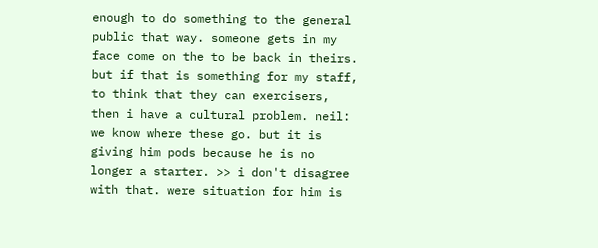enough to do something to the general public that way. someone gets in my face come on the to be back in theirs. but if that is something for my staff, to think that they can exercisers, then i have a cultural problem. neil: we know where these go. but it is giving him pods because he is no longer a starter. >> i don't disagree with that. were situation for him is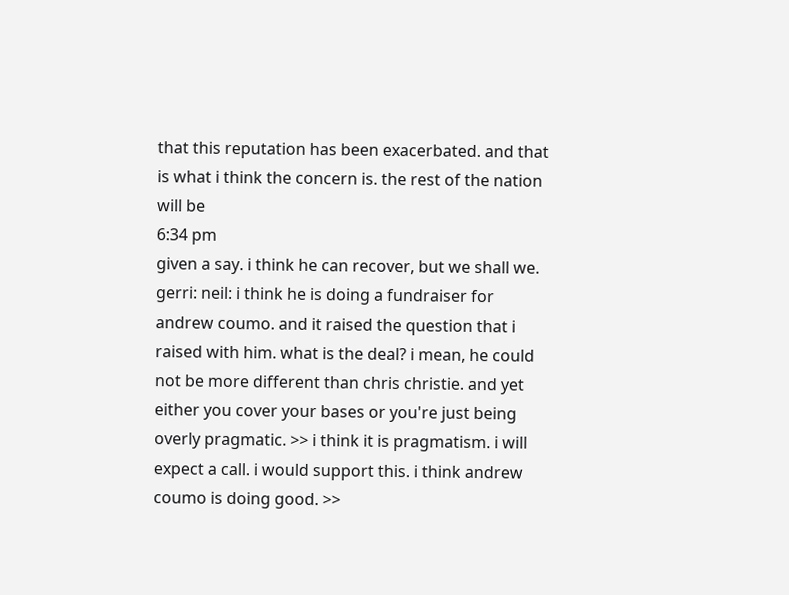that this reputation has been exacerbated. and that is what i think the concern is. the rest of the nation will be
6:34 pm
given a say. i think he can recover, but we shall we. gerri: neil: i think he is doing a fundraiser for andrew coumo. and it raised the question that i raised with him. what is the deal? i mean, he could not be more different than chris christie. and yet either you cover your bases or you're just being overly pragmatic. >> i think it is pragmatism. i will expect a call. i would support this. i think andrew coumo is doing good. >>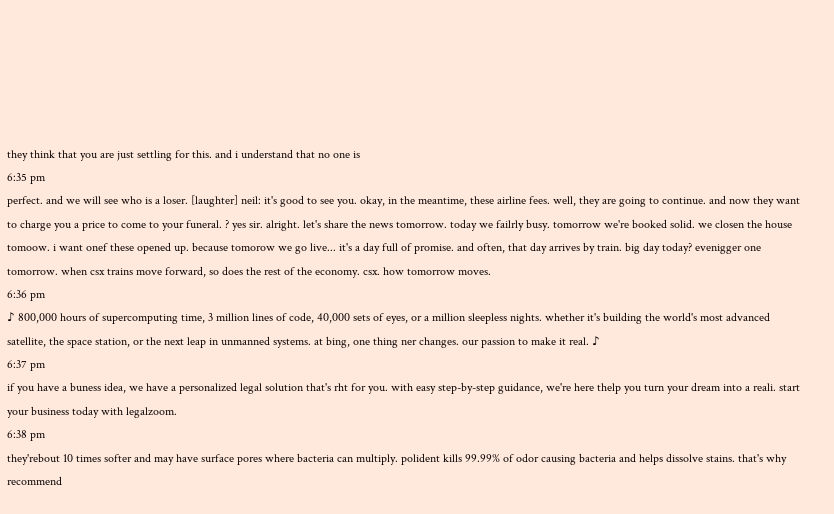they think that you are just settling for this. and i understand that no one is
6:35 pm
perfect. and we will see who is a loser. [laughter] neil: it's good to see you. okay, in the meantime, these airline fees. well, they are going to continue. and now they want to charge you a price to come to your funeral. ? yes sir. alright. let's share the news tomorrow. today we failrly busy. tomorrow we're booked solid. we closen the house tomoow. i want onef these opened up. because tomorow we go live... it's a day full of promise. and often, that day arrives by train. big day today? evenigger one tomorrow. when csx trains move forward, so does the rest of the economy. csx. how tomorrow moves.
6:36 pm
♪ 800,000 hours of supercomputing time, 3 million lines of code, 40,000 sets of eyes, or a million sleepless nights. whether it's building the world's most advanced satellite, the space station, or the next leap in unmanned systems. at bing, one thing ner changes. our passion to make it real. ♪
6:37 pm
if you have a buness idea, we have a personalized legal solution that's rht for you. with easy step-by-step guidance, we're here thelp you turn your dream into a reali. start your business today with legalzoom.
6:38 pm
they'rebout 10 times softer and may have surface pores where bacteria can multiply. polident kills 99.99% of odor causing bacteria and helps dissolve stains. that's why recommend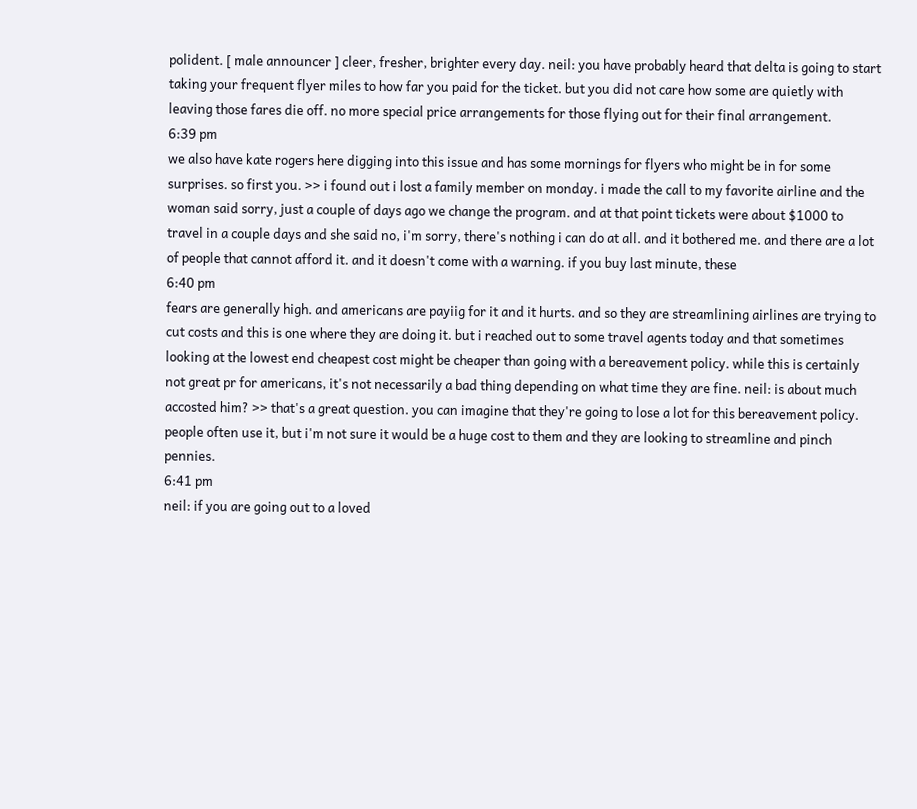polident. [ male announcer ] cleer, fresher, brighter every day. neil: you have probably heard that delta is going to start taking your frequent flyer miles to how far you paid for the ticket. but you did not care how some are quietly with leaving those fares die off. no more special price arrangements for those flying out for their final arrangement.
6:39 pm
we also have kate rogers here digging into this issue and has some mornings for flyers who might be in for some surprises. so first you. >> i found out i lost a family member on monday. i made the call to my favorite airline and the woman said sorry, just a couple of days ago we change the program. and at that point tickets were about $1000 to travel in a couple days and she said no, i'm sorry, there's nothing i can do at all. and it bothered me. and there are a lot of people that cannot afford it. and it doesn't come with a warning. if you buy last minute, these
6:40 pm
fears are generally high. and americans are payiig for it and it hurts. and so they are streamlining airlines are trying to cut costs and this is one where they are doing it. but i reached out to some travel agents today and that sometimes looking at the lowest end cheapest cost might be cheaper than going with a bereavement policy. while this is certainly not great pr for americans, it's not necessarily a bad thing depending on what time they are fine. neil: is about much accosted him? >> that's a great question. you can imagine that they're going to lose a lot for this bereavement policy. people often use it, but i'm not sure it would be a huge cost to them and they are looking to streamline and pinch pennies.
6:41 pm
neil: if you are going out to a loved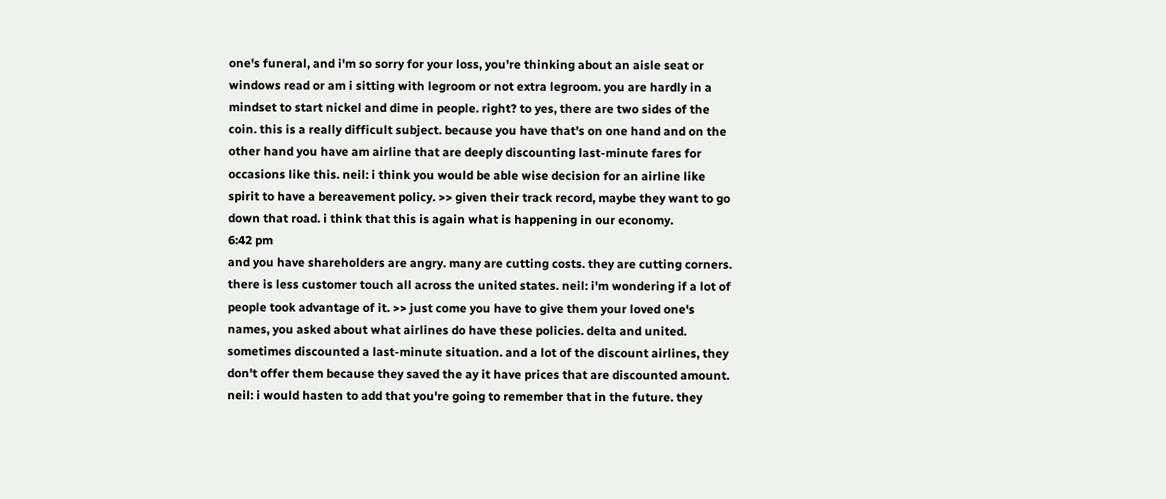one's funeral, and i'm so sorry for your loss, you're thinking about an aisle seat or windows read or am i sitting with legroom or not extra legroom. you are hardly in a mindset to start nickel and dime in people. right? to yes, there are two sides of the coin. this is a really difficult subject. because you have that's on one hand and on the other hand you have am airline that are deeply discounting last-minute fares for occasions like this. neil: i think you would be able wise decision for an airline like spirit to have a bereavement policy. >> given their track record, maybe they want to go down that road. i think that this is again what is happening in our economy.
6:42 pm
and you have shareholders are angry. many are cutting costs. they are cutting corners. there is less customer touch all across the united states. neil: i'm wondering if a lot of people took advantage of it. >> just come you have to give them your loved one's names, you asked about what airlines do have these policies. delta and united. sometimes discounted a last-minute situation. and a lot of the discount airlines, they don't offer them because they saved the ay it have prices that are discounted amount. neil: i would hasten to add that you're going to remember that in the future. they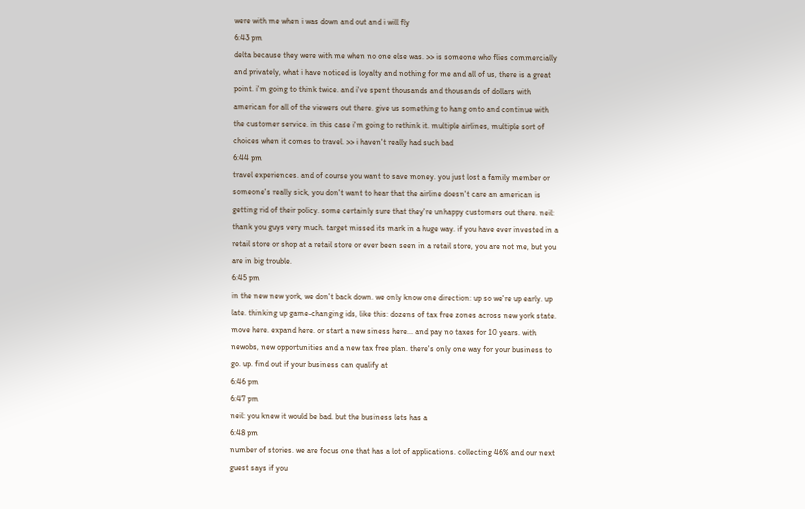were with me when i was down and out and i will fly
6:43 pm
delta because they were with me when no one else was. >> is someone who flies commercially and privately, what i have noticed is loyalty and nothing for me and all of us, there is a great point. i'm going to think twice. and i've spent thousands and thousands of dollars with american for all of the viewers out there. give us something to hang onto and continue with the customer service. in this case i'm going to rethink it. multiple airlines, multiple sort of choices when it comes to travel. >> i haven't really had such bad
6:44 pm
travel experiences. and of course you want to save money. you just lost a family member or someone's really sick, you don't want to hear that the airline doesn't care an american is getting rid of their policy. some certainly sure that they're unhappy customers out there. neil: thank you guys very much. target missed its mark in a huge way. if you have ever invested in a retail store or shop at a retail store or ever been seen in a retail store, you are not me, but you are in big trouble.
6:45 pm
in the new new york, we don't back down. we only know one direction: up so we're up early. up late. thinking up game-changing ids, like this: dozens of tax free zones across new york state. move here. expand here. or start a new siness here... and pay no taxes for 10 years. with newobs, new opportunities and a new tax free plan. there's only one way for your business to go. up. find out if your business can qualify at
6:46 pm
6:47 pm
neil: you knew it would be bad. but the business lets has a
6:48 pm
number of stories. we are focus one that has a lot of applications. collecting 46% and our next guest says if you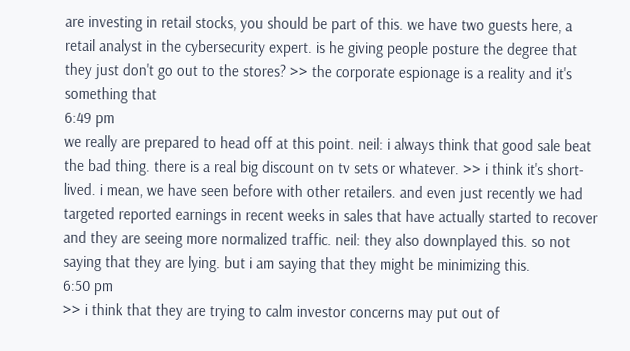are investing in retail stocks, you should be part of this. we have two guests here, a retail analyst in the cybersecurity expert. is he giving people posture the degree that they just don't go out to the stores? >> the corporate espionage is a reality and it's something that
6:49 pm
we really are prepared to head off at this point. neil: i always think that good sale beat the bad thing. there is a real big discount on tv sets or whatever. >> i think it's short-lived. i mean, we have seen before with other retailers. and even just recently we had targeted reported earnings in recent weeks in sales that have actually started to recover and they are seeing more normalized traffic. neil: they also downplayed this. so not saying that they are lying. but i am saying that they might be minimizing this.
6:50 pm
>> i think that they are trying to calm investor concerns may put out of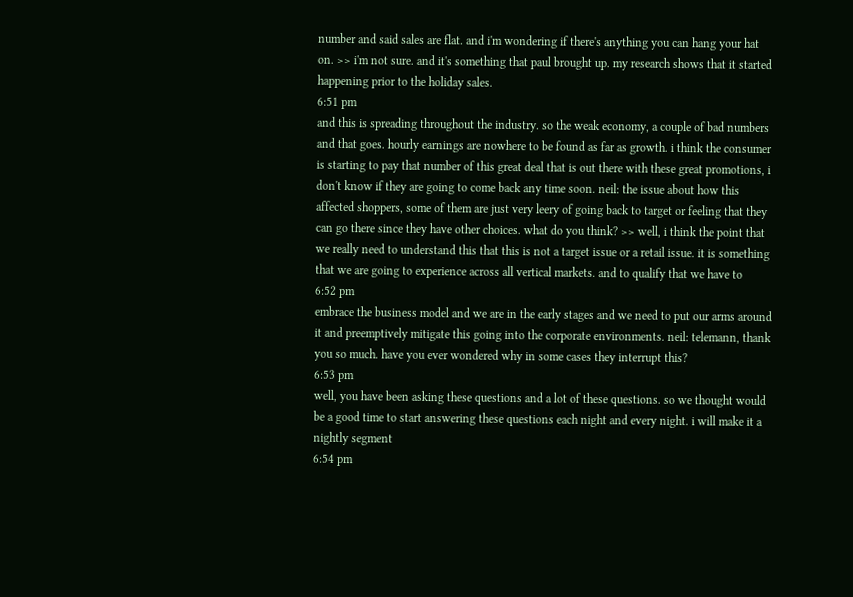number and said sales are flat. and i'm wondering if there's anything you can hang your hat on. >> i'm not sure. and it's something that paul brought up. my research shows that it started happening prior to the holiday sales.
6:51 pm
and this is spreading throughout the industry. so the weak economy, a couple of bad numbers and that goes. hourly earnings are nowhere to be found as far as growth. i think the consumer is starting to pay that number of this great deal that is out there with these great promotions, i don't know if they are going to come back any time soon. neil: the issue about how this affected shoppers, some of them are just very leery of going back to target or feeling that they can go there since they have other choices. what do you think? >> well, i think the point that we really need to understand this that this is not a target issue or a retail issue. it is something that we are going to experience across all vertical markets. and to qualify that we have to
6:52 pm
embrace the business model and we are in the early stages and we need to put our arms around it and preemptively mitigate this going into the corporate environments. neil: telemann, thank you so much. have you ever wondered why in some cases they interrupt this?
6:53 pm
well, you have been asking these questions and a lot of these questions. so we thought would be a good time to start answering these questions each night and every night. i will make it a nightly segment
6:54 pm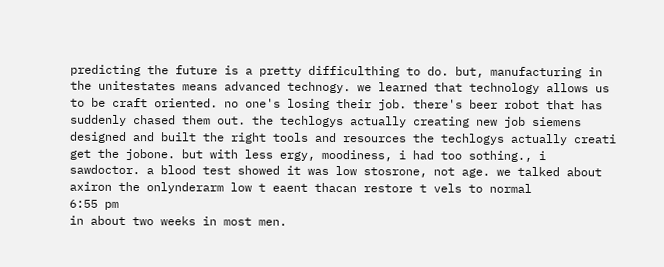predicting the future is a pretty difficulthing to do. but, manufacturing in the unitestates means advanced technogy. we learned that technology allows us to be craft oriented. no one's losing their job. there's beer robot that has suddenly chased them out. the techlogys actually creating new job siemens designed and built the right tools and resources the techlogys actually creati get the jobone. but with less ergy, moodiness, i had too sothing., i sawdoctor. a blood test showed it was low stosrone, not age. we talked about axiron the onlynderarm low t eaent thacan restore t vels to normal
6:55 pm
in about two weeks in most men.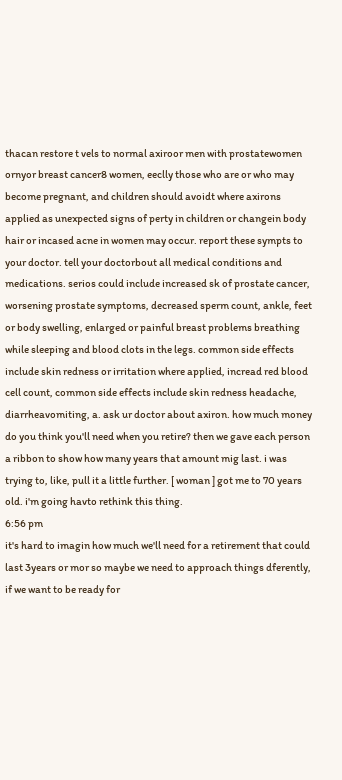thacan restore t vels to normal axiroor men with prostatewomen ornyor breast cancer8 women, eeclly those who are or who may become pregnant, and children should avoidt where axirons applied as unexpected signs of perty in children or changein body hair or incased acne in women may occur. report these sympts to your doctor. tell your doctorbout all medical conditions and medications. serios could include increased sk of prostate cancer, worsening prostate symptoms, decreased sperm count, ankle, feet or body swelling, enlarged or painful breast problems breathing while sleeping and blood clots in the legs. common side effects include skin redness or irritation where applied, incread red blood cell count, common side effects include skin redness headache, diarrheavomiting, a. ask ur doctor about axiron. how much money do you think you'll need when you retire? then we gave each person a ribbon to show how many years that amount mig last. i was trying to, like, pull it a little further. [ woman ] got me to 70 years old. i'm going havto rethink this thing.
6:56 pm
it's hard to imagin how much we'll need for a retirement that could last 3years or mor so maybe we need to approach things dferently, if we want to be ready for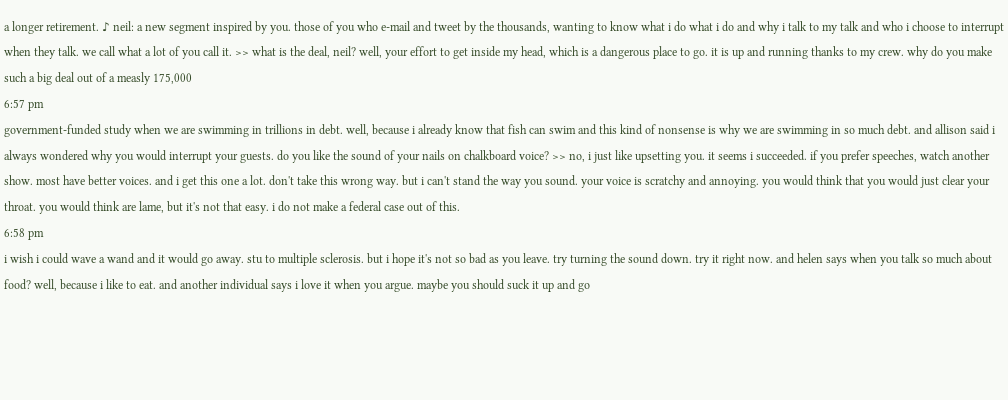a longer retirement. ♪ neil: a new segment inspired by you. those of you who e-mail and tweet by the thousands, wanting to know what i do what i do and why i talk to my talk and who i choose to interrupt when they talk. we call what a lot of you call it. >> what is the deal, neil? well, your effort to get inside my head, which is a dangerous place to go. it is up and running thanks to my crew. why do you make such a big deal out of a measly 175,000
6:57 pm
government-funded study when we are swimming in trillions in debt. well, because i already know that fish can swim and this kind of nonsense is why we are swimming in so much debt. and allison said i always wondered why you would interrupt your guests. do you like the sound of your nails on chalkboard voice? >> no, i just like upsetting you. it seems i succeeded. if you prefer speeches, watch another show. most have better voices. and i get this one a lot. don't take this wrong way. but i can't stand the way you sound. your voice is scratchy and annoying. you would think that you would just clear your throat. you would think are lame, but it's not that easy. i do not make a federal case out of this.
6:58 pm
i wish i could wave a wand and it would go away. stu to multiple sclerosis. but i hope it's not so bad as you leave. try turning the sound down. try it right now. and helen says when you talk so much about food? well, because i like to eat. and another individual says i love it when you argue. maybe you should suck it up and go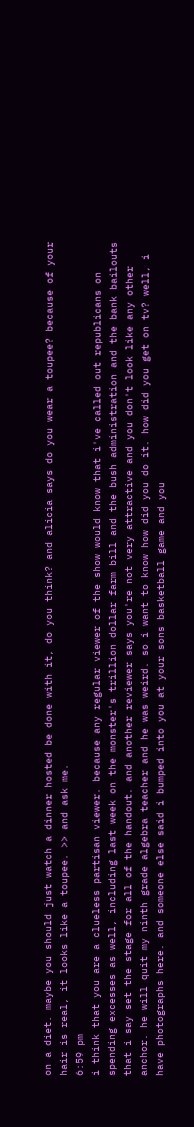on a diet. maybe you should just watch a dinner hosted be done with it, do you think? and alicia says do you wear a toupee? because of your hair is real, it looks like a toupee. >> and ask me.
6:59 pm
i think that you are a clueless partisan viewer. because any regular viewer of the show would know that i've called out republicans on spending excesses as well, including last week on the monster's trillion dollar farm bill and the bush administration and the bank bailouts that i say set the stage for all of the handout. and another reviewer says you're not very attractive and you don't look like any other anchor. he will quit my ninth grade algebra teacher and he was weird. so i want to know how did you do it. how did you get on tv? well, i have photographs here. and someone else said i bumped into you at your sons basketball game and you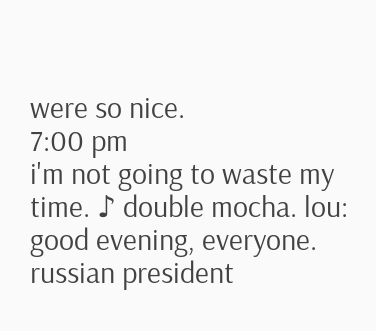were so nice.
7:00 pm
i'm not going to waste my time. ♪ double mocha. lou: good evening, everyone. russian president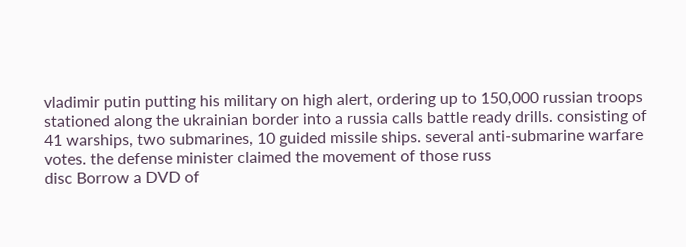vladimir putin putting his military on high alert, ordering up to 150,000 russian troops stationed along the ukrainian border into a russia calls battle ready drills. consisting of 41 warships, two submarines, 10 guided missile ships. several anti-submarine warfare votes. the defense minister claimed the movement of those russ
disc Borrow a DVD of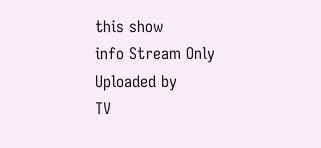this show
info Stream Only
Uploaded by
TV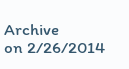Archive
on 2/26/2014